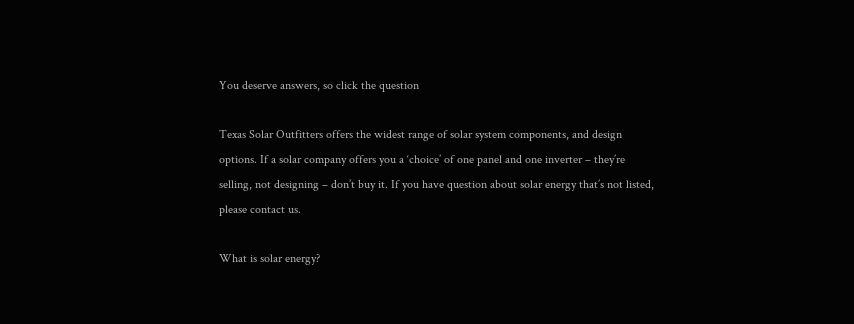You deserve answers, so click the question

Texas Solar Outfitters offers the widest range of solar system components, and design options. If a solar company offers you a ‘choice’ of one panel and one inverter – they’re selling, not designing – don’t buy it. If you have question about solar energy that’s not listed, please contact us.

What is solar energy?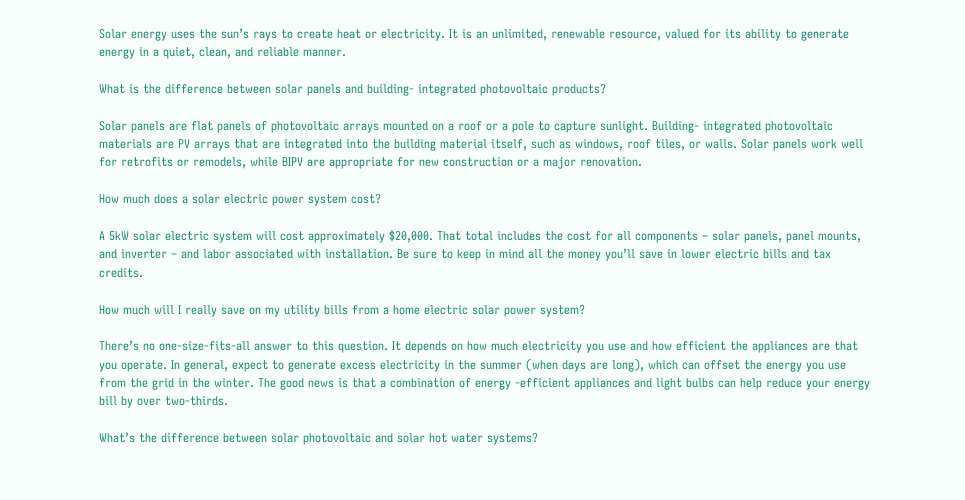Solar energy uses the sun’s rays to create heat or electricity. It is an unlimited, renewable resource, valued for its ability to generate energy in a quiet, clean, and reliable manner.

What is the difference between solar panels and building- integrated photovoltaic products?

Solar panels are flat panels of photovoltaic arrays mounted on a roof or a pole to capture sunlight. Building- integrated photovoltaic materials are PV arrays that are integrated into the building material itself, such as windows, roof tiles, or walls. Solar panels work well for retrofits or remodels, while BIPV are appropriate for new construction or a major renovation.

How much does a solar electric power system cost?

A 5kW solar electric system will cost approximately $20,000. That total includes the cost for all components – solar panels, panel mounts, and inverter – and labor associated with installation. Be sure to keep in mind all the money you’ll save in lower electric bills and tax credits.

How much will I really save on my utility bills from a home electric solar power system?

There’s no one-size-fits-all answer to this question. It depends on how much electricity you use and how efficient the appliances are that you operate. In general, expect to generate excess electricity in the summer (when days are long), which can offset the energy you use from the grid in the winter. The good news is that a combination of energy -efficient appliances and light bulbs can help reduce your energy bill by over two-thirds.

What’s the difference between solar photovoltaic and solar hot water systems?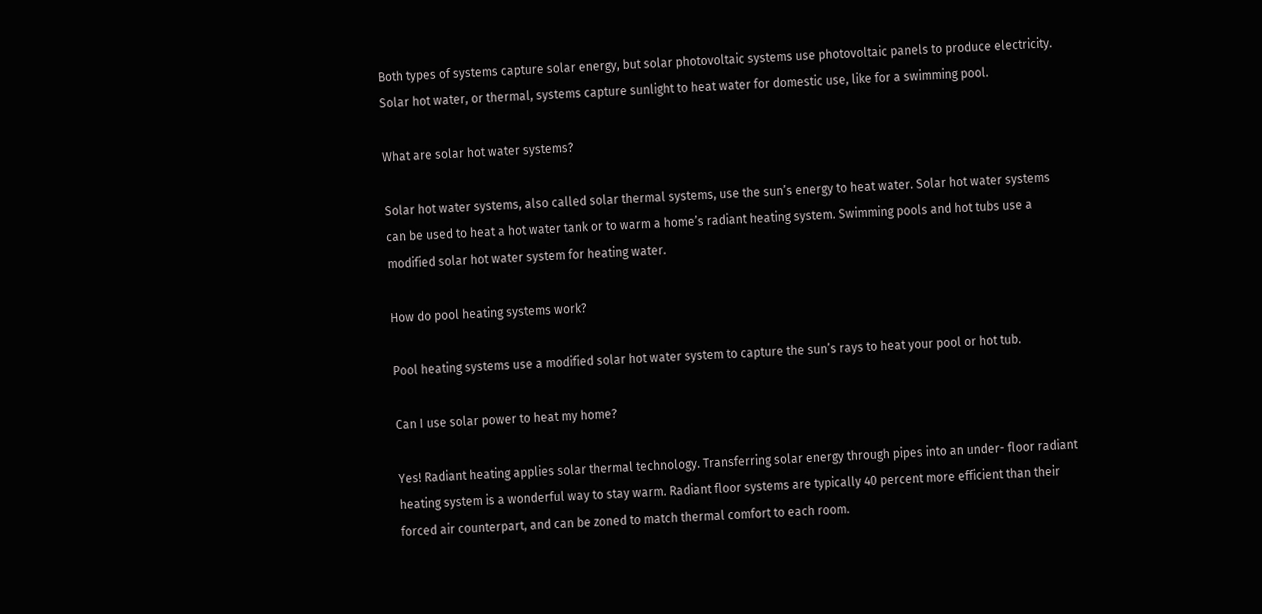Both types of systems capture solar energy, but solar photovoltaic systems use photovoltaic panels to produce electricity. Solar hot water, or thermal, systems capture sunlight to heat water for domestic use, like for a swimming pool.

What are solar hot water systems?

Solar hot water systems, also called solar thermal systems, use the sun’s energy to heat water. Solar hot water systems can be used to heat a hot water tank or to warm a home’s radiant heating system. Swimming pools and hot tubs use a modified solar hot water system for heating water.

How do pool heating systems work?

Pool heating systems use a modified solar hot water system to capture the sun’s rays to heat your pool or hot tub.

Can I use solar power to heat my home?

Yes! Radiant heating applies solar thermal technology. Transferring solar energy through pipes into an under- floor radiant heating system is a wonderful way to stay warm. Radiant floor systems are typically 40 percent more efficient than their forced air counterpart, and can be zoned to match thermal comfort to each room.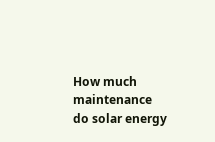How much maintenance do solar energy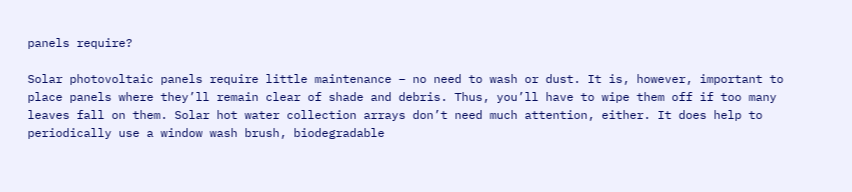panels require?

Solar photovoltaic panels require little maintenance – no need to wash or dust. It is, however, important to place panels where they’ll remain clear of shade and debris. Thus, you’ll have to wipe them off if too many leaves fall on them. Solar hot water collection arrays don’t need much attention, either. It does help to periodically use a window wash brush, biodegradable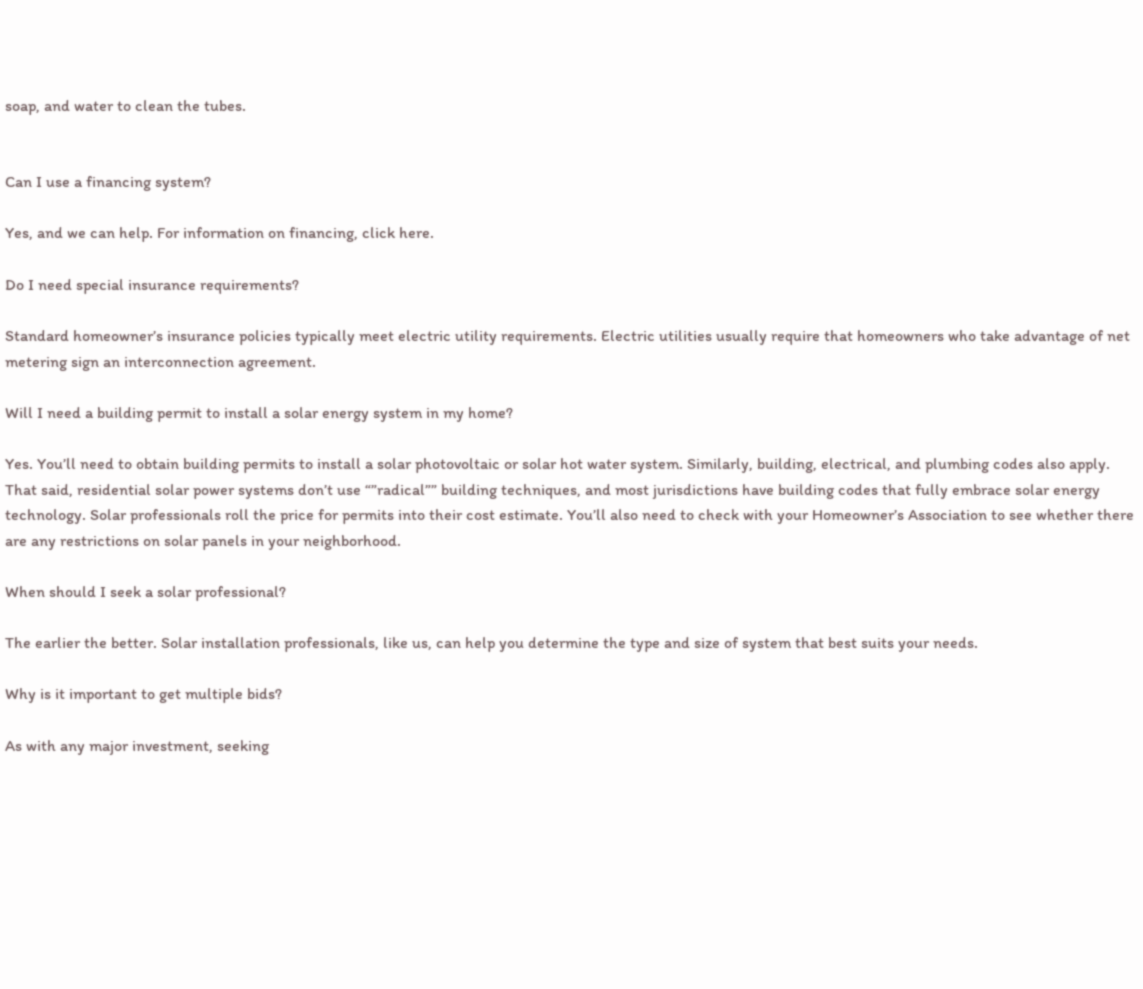soap, and water to clean the tubes.


Can I use a financing system?

Yes, and we can help. For information on financing, click here.

Do I need special insurance requirements?

Standard homeowner’s insurance policies typically meet electric utility requirements. Electric utilities usually require that homeowners who take advantage of net metering sign an interconnection agreement.

Will I need a building permit to install a solar energy system in my home?

Yes. You’ll need to obtain building permits to install a solar photovoltaic or solar hot water system. Similarly, building, electrical, and plumbing codes also apply. That said, residential solar power systems don’t use “”radical”” building techniques, and most jurisdictions have building codes that fully embrace solar energy technology. Solar professionals roll the price for permits into their cost estimate. You’ll also need to check with your Homeowner’s Association to see whether there are any restrictions on solar panels in your neighborhood.

When should I seek a solar professional?

The earlier the better. Solar installation professionals, like us, can help you determine the type and size of system that best suits your needs.

Why is it important to get multiple bids?

As with any major investment, seeking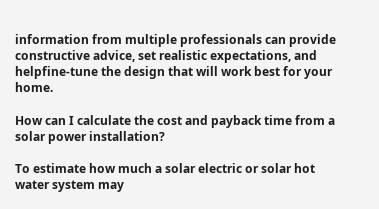information from multiple professionals can provide constructive advice, set realistic expectations, and helpfine-tune the design that will work best for your home.

How can I calculate the cost and payback time from a solar power installation?

To estimate how much a solar electric or solar hot water system may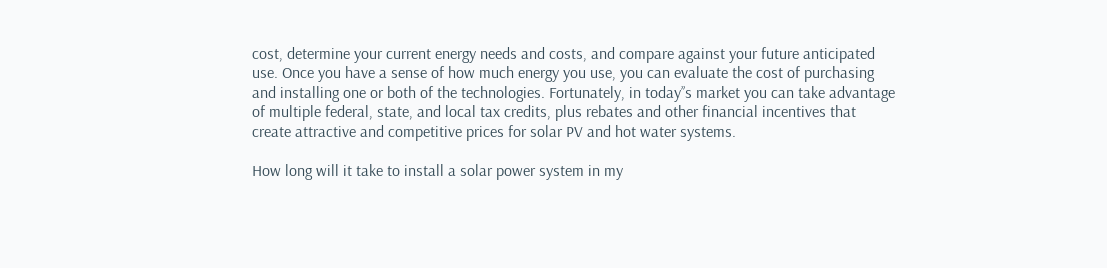cost, determine your current energy needs and costs, and compare against your future anticipated use. Once you have a sense of how much energy you use, you can evaluate the cost of purchasing and installing one or both of the technologies. Fortunately, in today’’s market you can take advantage of multiple federal, state, and local tax credits, plus rebates and other financial incentives that create attractive and competitive prices for solar PV and hot water systems.

How long will it take to install a solar power system in my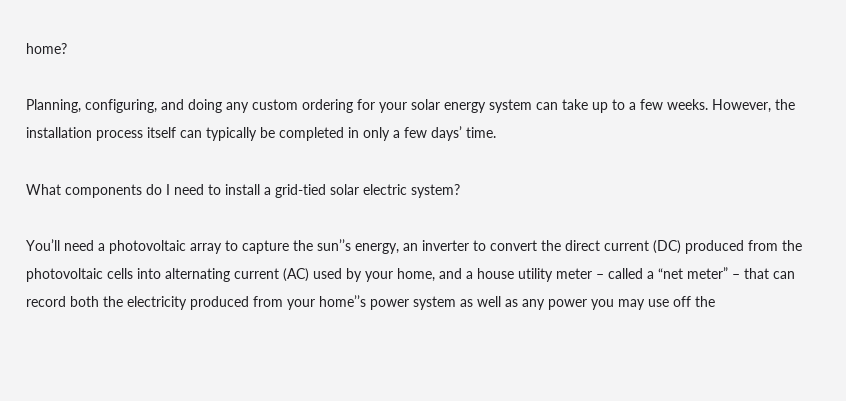home?

Planning, configuring, and doing any custom ordering for your solar energy system can take up to a few weeks. However, the installation process itself can typically be completed in only a few days’ time.

What components do I need to install a grid-tied solar electric system?

You’ll need a photovoltaic array to capture the sun’’s energy, an inverter to convert the direct current (DC) produced from the photovoltaic cells into alternating current (AC) used by your home, and a house utility meter – called a “net meter” – that can record both the electricity produced from your home’’s power system as well as any power you may use off the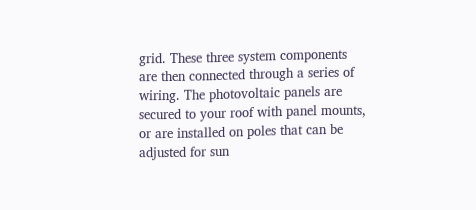grid. These three system components are then connected through a series of wiring. The photovoltaic panels are secured to your roof with panel mounts, or are installed on poles that can be adjusted for sun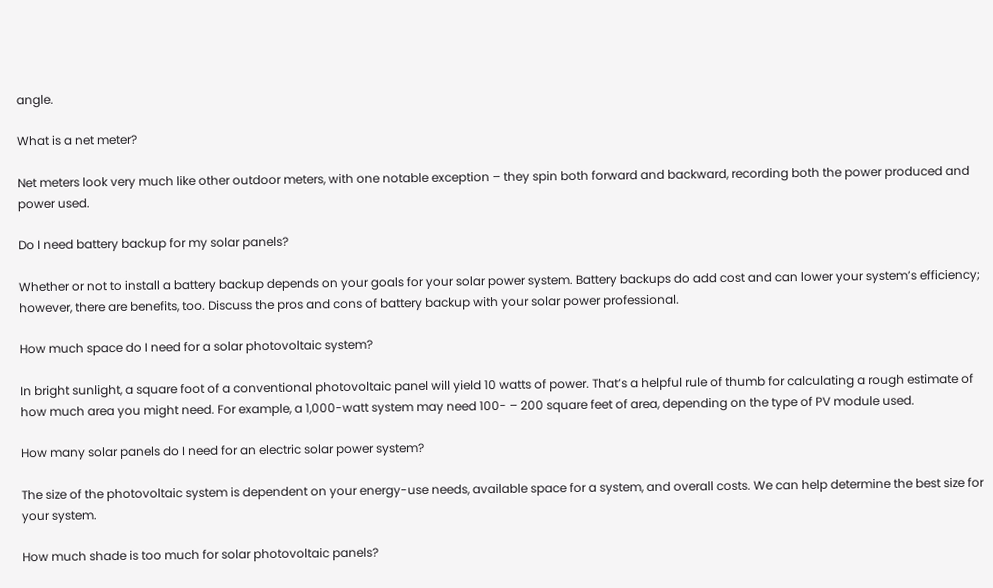angle.

What is a net meter?

Net meters look very much like other outdoor meters, with one notable exception – they spin both forward and backward, recording both the power produced and power used.

Do I need battery backup for my solar panels?

Whether or not to install a battery backup depends on your goals for your solar power system. Battery backups do add cost and can lower your system’s efficiency; however, there are benefits, too. Discuss the pros and cons of battery backup with your solar power professional.

How much space do I need for a solar photovoltaic system?

In bright sunlight, a square foot of a conventional photovoltaic panel will yield 10 watts of power. That’s a helpful rule of thumb for calculating a rough estimate of how much area you might need. For example, a 1,000-watt system may need 100- – 200 square feet of area, depending on the type of PV module used.

How many solar panels do I need for an electric solar power system?

The size of the photovoltaic system is dependent on your energy-use needs, available space for a system, and overall costs. We can help determine the best size for your system.

How much shade is too much for solar photovoltaic panels?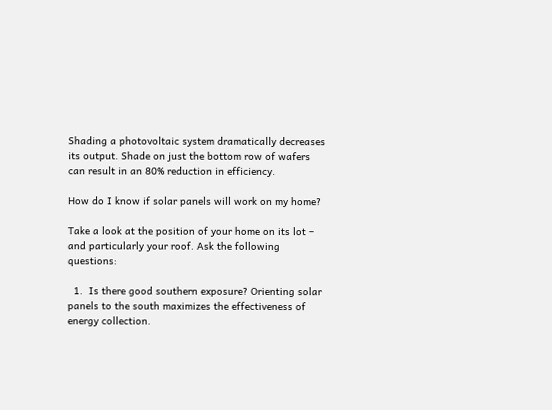Shading a photovoltaic system dramatically decreases its output. Shade on just the bottom row of wafers can result in an 80% reduction in efficiency.

How do I know if solar panels will work on my home?

Take a look at the position of your home on its lot – and particularly your roof. Ask the following questions:

  1.  Is there good southern exposure? Orienting solar panels to the south maximizes the effectiveness of energy collection.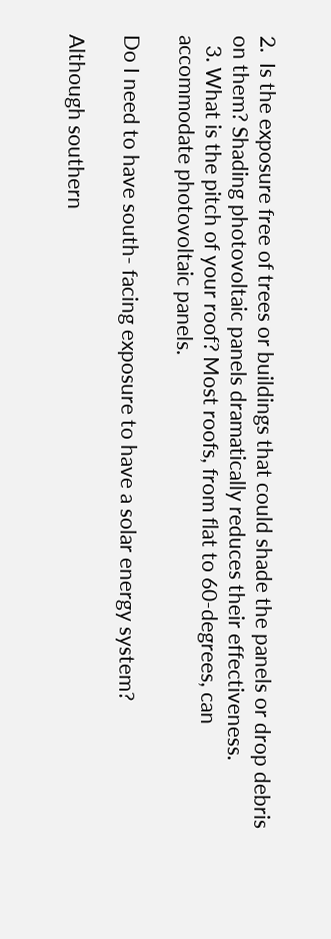2.  Is the exposure free of trees or buildings that could shade the panels or drop debris on them? Shading photovoltaic panels dramatically reduces their effectiveness.
  3. What is the pitch of your roof? Most roofs, from flat to 60-degrees, can accommodate photovoltaic panels.

Do I need to have south- facing exposure to have a solar energy system?

Although southern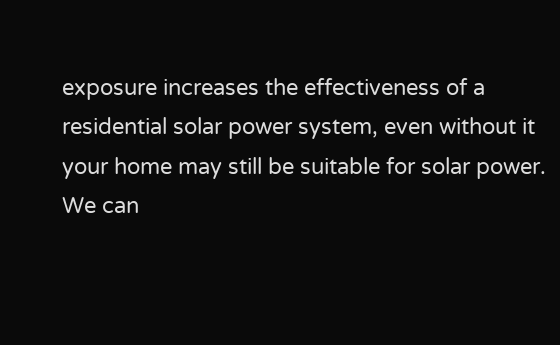exposure increases the effectiveness of a residential solar power system, even without it your home may still be suitable for solar power. We can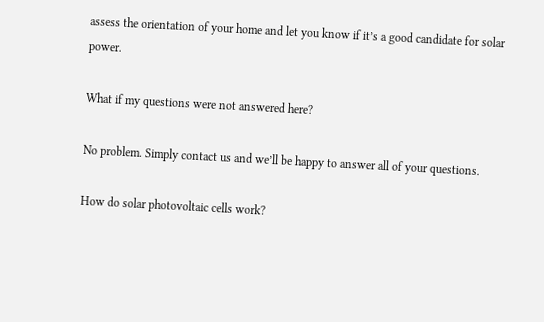assess the orientation of your home and let you know if it’s a good candidate for solar power.

What if my questions were not answered here?

No problem. Simply contact us and we’ll be happy to answer all of your questions.

How do solar photovoltaic cells work?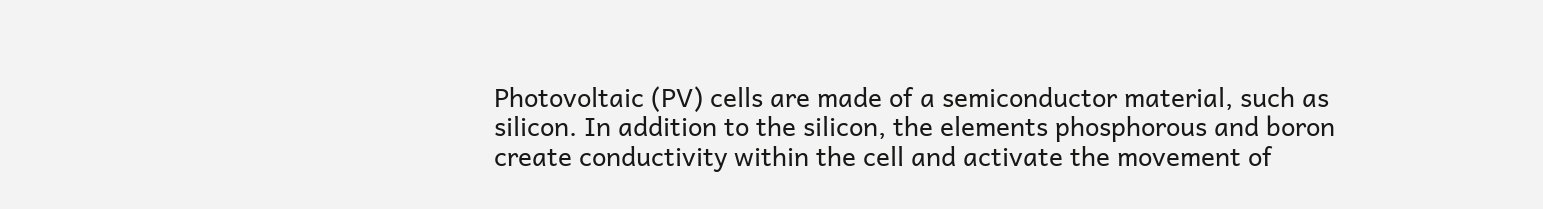Photovoltaic (PV) cells are made of a semiconductor material, such as silicon. In addition to the silicon, the elements phosphorous and boron create conductivity within the cell and activate the movement of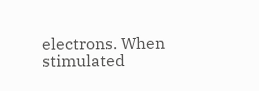electrons. When stimulated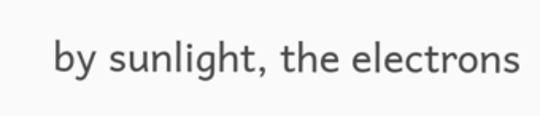by sunlight, the electrons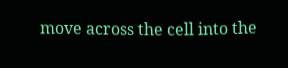move across the cell into the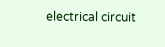electrical circuit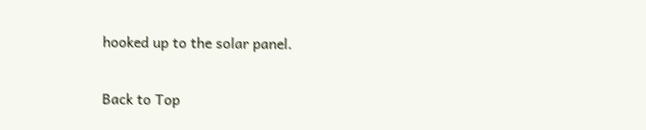hooked up to the solar panel.

Back to Top